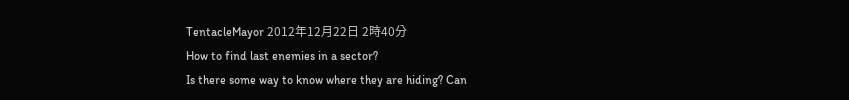TentacleMayor 2012年12月22日 2時40分
How to find last enemies in a sector?
Is there some way to know where they are hiding? Can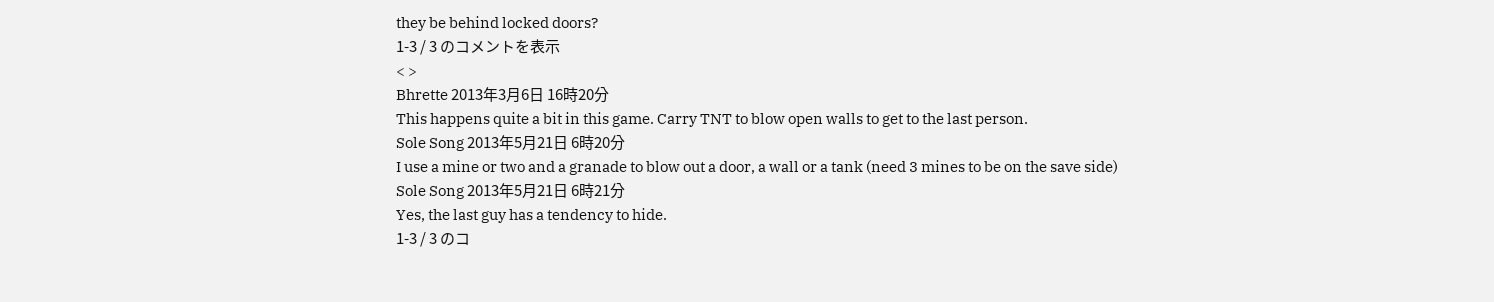they be behind locked doors?
1-3 / 3 のコメントを表示
< >
Bhrette 2013年3月6日 16時20分
This happens quite a bit in this game. Carry TNT to blow open walls to get to the last person.
Sole Song 2013年5月21日 6時20分
I use a mine or two and a granade to blow out a door, a wall or a tank (need 3 mines to be on the save side)
Sole Song 2013年5月21日 6時21分
Yes, the last guy has a tendency to hide.
1-3 / 3 のコ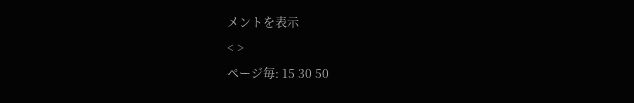メントを表示
< >
ページ毎: 15 30 50